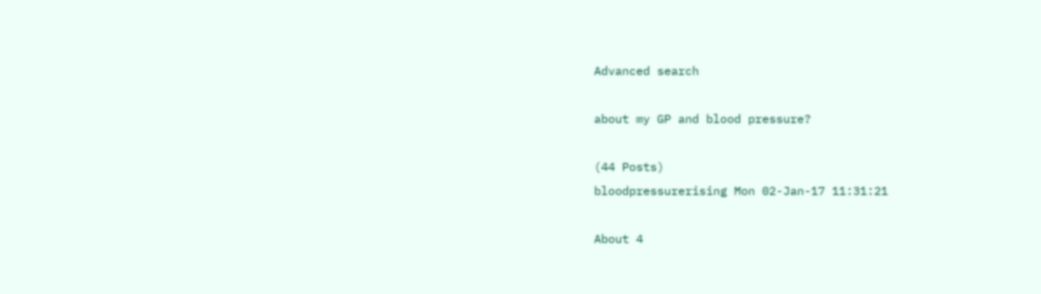Advanced search

about my GP and blood pressure?

(44 Posts)
bloodpressurerising Mon 02-Jan-17 11:31:21

About 4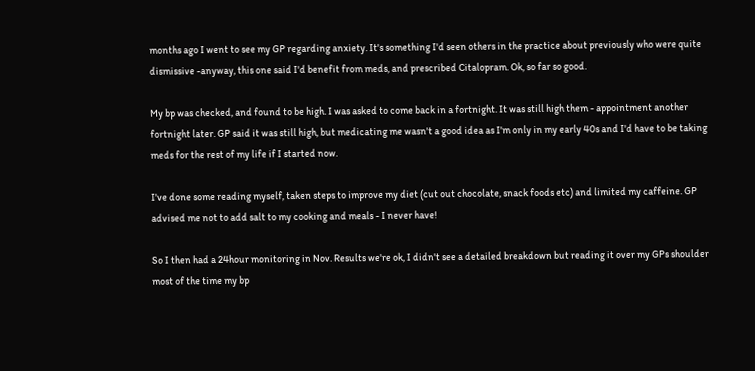months ago I went to see my GP regarding anxiety. It's something I'd seen others in the practice about previously who were quite dismissive -anyway, this one said I'd benefit from meds, and prescribed Citalopram. Ok, so far so good.

My bp was checked, and found to be high. I was asked to come back in a fortnight. It was still high them - appointment another fortnight later. GP said it was still high, but medicating me wasn't a good idea as I'm only in my early 40s and I'd have to be taking meds for the rest of my life if I started now.

I've done some reading myself, taken steps to improve my diet (cut out chocolate, snack foods etc) and limited my caffeine. GP advised me not to add salt to my cooking and meals - I never have!

So I then had a 24hour monitoring in Nov. Results we're ok, I didn't see a detailed breakdown but reading it over my GPs shoulder most of the time my bp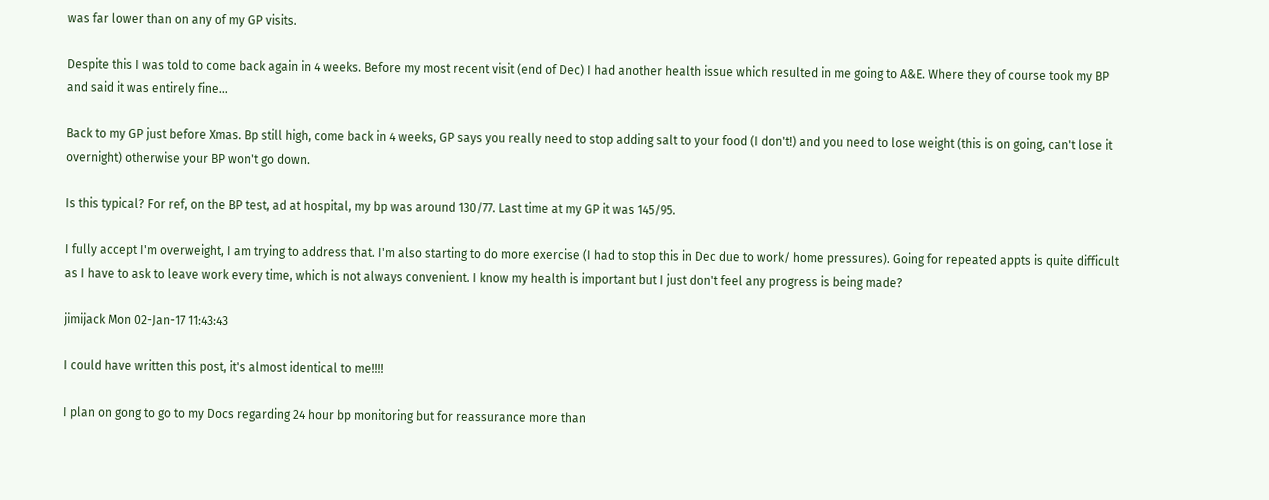was far lower than on any of my GP visits.

Despite this I was told to come back again in 4 weeks. Before my most recent visit (end of Dec) I had another health issue which resulted in me going to A&E. Where they of course took my BP and said it was entirely fine...

Back to my GP just before Xmas. Bp still high, come back in 4 weeks, GP says you really need to stop adding salt to your food (I don't!) and you need to lose weight (this is on going, can't lose it overnight) otherwise your BP won't go down.

Is this typical? For ref, on the BP test, ad at hospital, my bp was around 130/77. Last time at my GP it was 145/95.

I fully accept I'm overweight, I am trying to address that. I'm also starting to do more exercise (I had to stop this in Dec due to work/ home pressures). Going for repeated appts is quite difficult as I have to ask to leave work every time, which is not always convenient. I know my health is important but I just don't feel any progress is being made?

jimijack Mon 02-Jan-17 11:43:43

I could have written this post, it's almost identical to me!!!!

I plan on gong to go to my Docs regarding 24 hour bp monitoring but for reassurance more than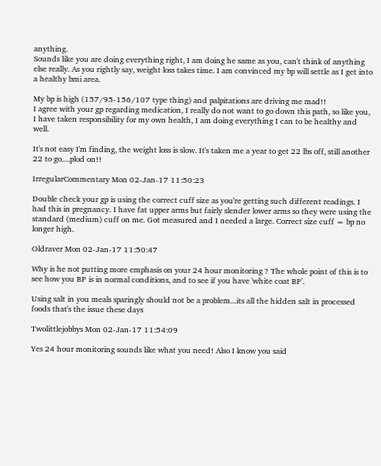anything.
Sounds like you are doing everything right, I am doing he same as you, can't think of anything else really. As you rightly say, weight loss takes time. I am convinced my bp will settle as I get into a healthy bmi area.

My bp is high (157/95-156/107 type thing) and palpitations are driving me mad!!
I agree with your gp regarding medication, I really do not want to go down this path, so like you, I have taken responsibility for my own health, I am doing everything I can to be healthy and well.

It's not easy I'm finding, the weight loss is slow. It's taken me a year to get 22 lbs off, still another 22 to go....plod on!!

IrregularCommentary Mon 02-Jan-17 11:50:23

Double check your gp is using the correct cuff size as you're getting such different readings. I had this in pregnancy. I have fat upper arms but fairly slender lower arms so they were using the standard (medium) cuff on me. Got measured and I needed a large. Correct size cuff = bp no longer high.

Oldraver Mon 02-Jan-17 11:50:47

Why is he not putting more emphasis on your 24 hour monitoring ? The whole point of this is to see how you BP is in normal conditions, and to see if you have 'white coat BP'.

Using salt in you meals sparingly should not be a problem...its all the hidden salt in processed foods that's the issue these days

Twolittlejobbys Mon 02-Jan-17 11:54:09

Yes 24 hour monitoring sounds like what you need! Also I know you said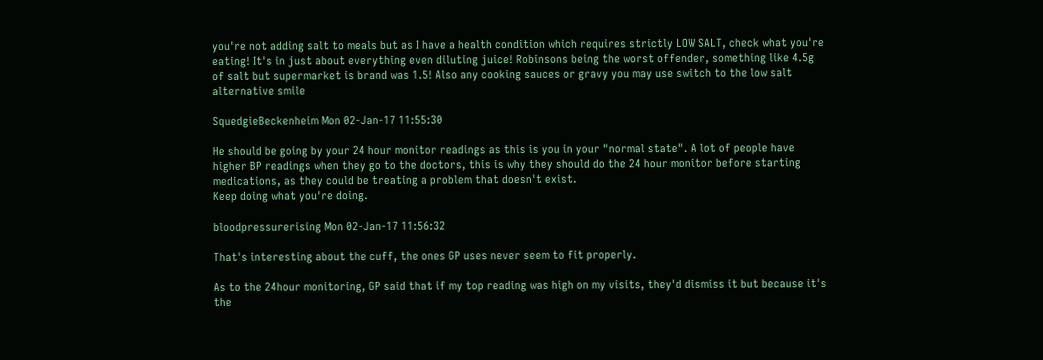you're not adding salt to meals but as I have a health condition which requires strictly LOW SALT, check what you're eating! It's in just about everything even diluting juice! Robinsons being the worst offender, something like 4.5g of salt but supermarket is brand was 1.5! Also any cooking sauces or gravy you may use switch to the low salt alternative smile

SquedgieBeckenheim Mon 02-Jan-17 11:55:30

He should be going by your 24 hour monitor readings as this is you in your "normal state". A lot of people have higher BP readings when they go to the doctors, this is why they should do the 24 hour monitor before starting medications, as they could be treating a problem that doesn't exist.
Keep doing what you're doing.

bloodpressurerising Mon 02-Jan-17 11:56:32

That's interesting about the cuff, the ones GP uses never seem to fit properly.

As to the 24hour monitoring, GP said that if my top reading was high on my visits, they'd dismiss it but because it's the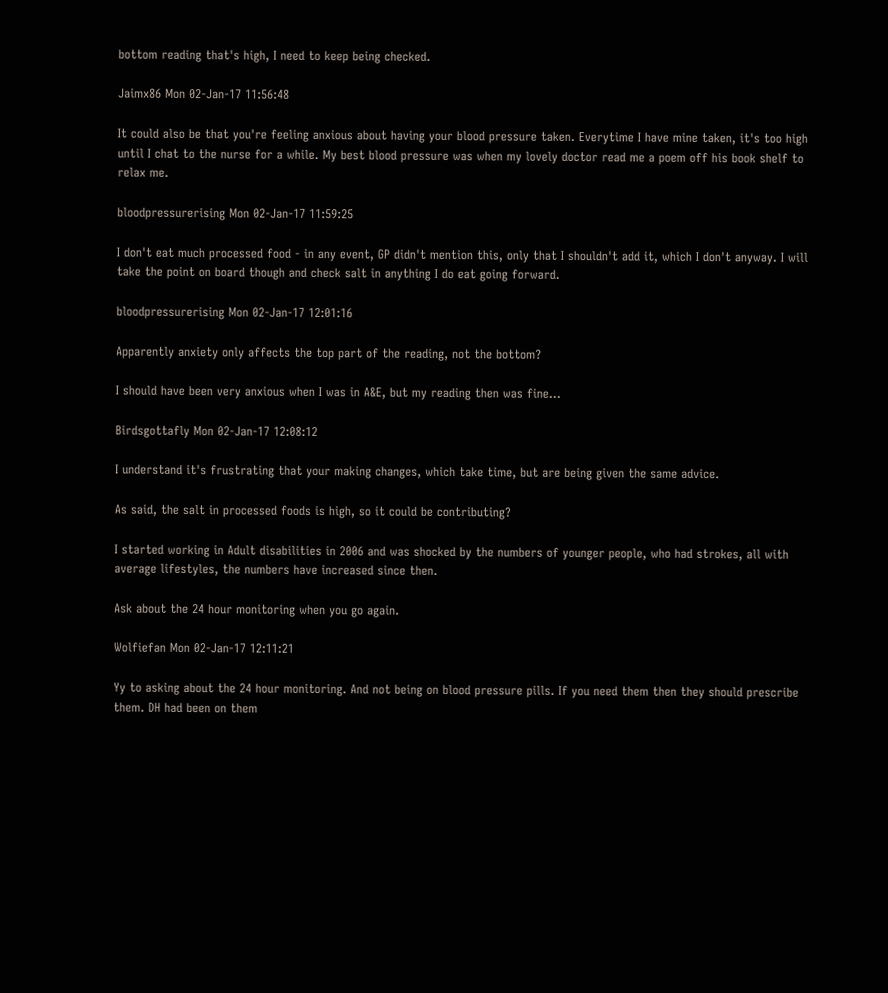bottom reading that's high, I need to keep being checked.

Jaimx86 Mon 02-Jan-17 11:56:48

It could also be that you're feeling anxious about having your blood pressure taken. Everytime I have mine taken, it's too high until I chat to the nurse for a while. My best blood pressure was when my lovely doctor read me a poem off his book shelf to relax me.

bloodpressurerising Mon 02-Jan-17 11:59:25

I don't eat much processed food - in any event, GP didn't mention this, only that I shouldn't add it, which I don't anyway. I will take the point on board though and check salt in anything I do eat going forward.

bloodpressurerising Mon 02-Jan-17 12:01:16

Apparently anxiety only affects the top part of the reading, not the bottom?

I should have been very anxious when I was in A&E, but my reading then was fine...

Birdsgottafly Mon 02-Jan-17 12:08:12

I understand it's frustrating that your making changes, which take time, but are being given the same advice.

As said, the salt in processed foods is high, so it could be contributing?

I started working in Adult disabilities in 2006 and was shocked by the numbers of younger people, who had strokes, all with average lifestyles, the numbers have increased since then.

Ask about the 24 hour monitoring when you go again.

Wolfiefan Mon 02-Jan-17 12:11:21

Yy to asking about the 24 hour monitoring. And not being on blood pressure pills. If you need them then they should prescribe them. DH had been on them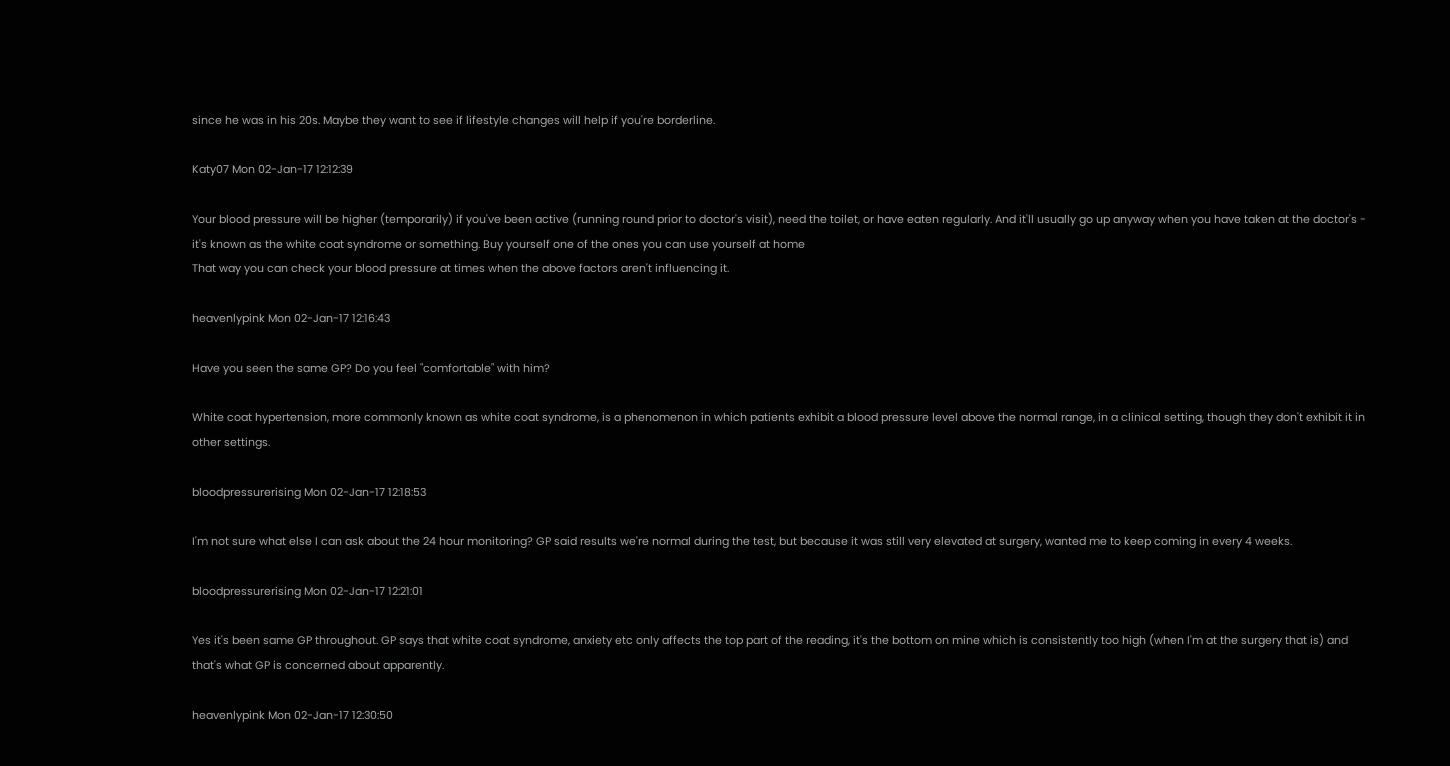since he was in his 20s. Maybe they want to see if lifestyle changes will help if you're borderline.

Katy07 Mon 02-Jan-17 12:12:39

Your blood pressure will be higher (temporarily) if you've been active (running round prior to doctor's visit), need the toilet, or have eaten regularly. And it'll usually go up anyway when you have taken at the doctor's - it's known as the white coat syndrome or something. Buy yourself one of the ones you can use yourself at home
That way you can check your blood pressure at times when the above factors aren't influencing it.

heavenlypink Mon 02-Jan-17 12:16:43

Have you seen the same GP? Do you feel "comfortable" with him?

White coat hypertension, more commonly known as white coat syndrome, is a phenomenon in which patients exhibit a blood pressure level above the normal range, in a clinical setting, though they don't exhibit it in other settings.

bloodpressurerising Mon 02-Jan-17 12:18:53

I'm not sure what else I can ask about the 24 hour monitoring? GP said results we're normal during the test, but because it was still very elevated at surgery, wanted me to keep coming in every 4 weeks.

bloodpressurerising Mon 02-Jan-17 12:21:01

Yes it's been same GP throughout. GP says that white coat syndrome, anxiety etc only affects the top part of the reading, it's the bottom on mine which is consistently too high (when I'm at the surgery that is) and that's what GP is concerned about apparently.

heavenlypink Mon 02-Jan-17 12:30:50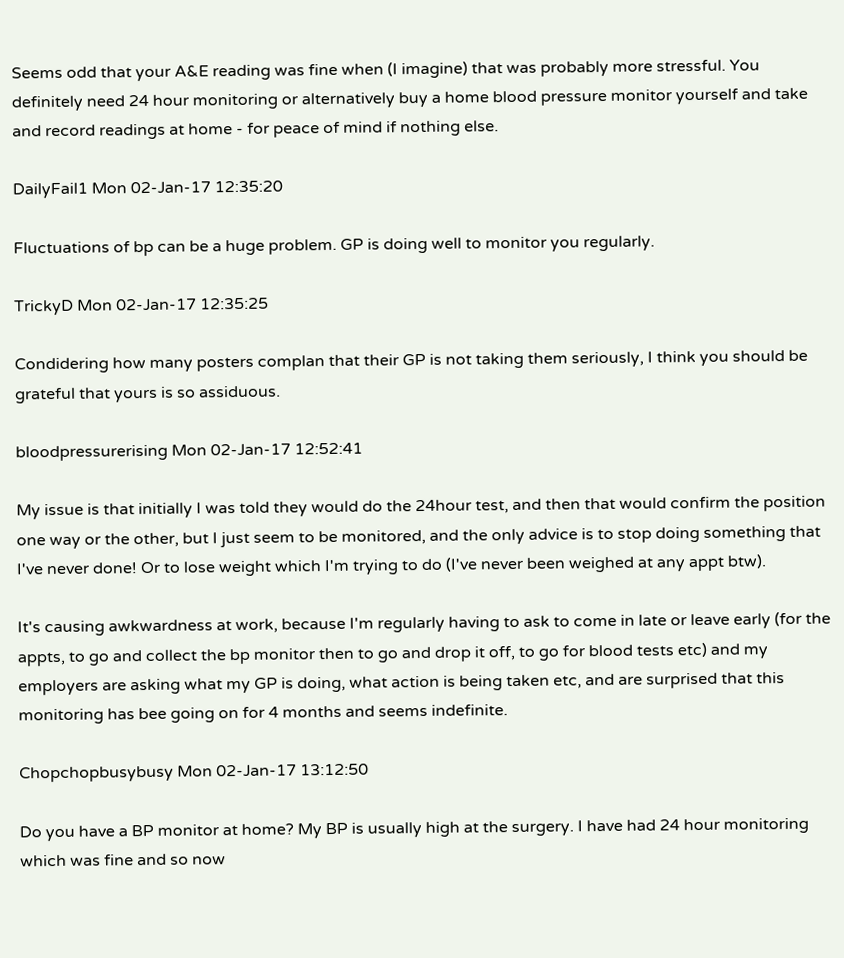Seems odd that your A&E reading was fine when (I imagine) that was probably more stressful. You definitely need 24 hour monitoring or alternatively buy a home blood pressure monitor yourself and take and record readings at home - for peace of mind if nothing else.

DailyFail1 Mon 02-Jan-17 12:35:20

Fluctuations of bp can be a huge problem. GP is doing well to monitor you regularly.

TrickyD Mon 02-Jan-17 12:35:25

Condidering how many posters complan that their GP is not taking them seriously, I think you should be grateful that yours is so assiduous.

bloodpressurerising Mon 02-Jan-17 12:52:41

My issue is that initially I was told they would do the 24hour test, and then that would confirm the position one way or the other, but I just seem to be monitored, and the only advice is to stop doing something that I've never done! Or to lose weight which I'm trying to do (I've never been weighed at any appt btw).

It's causing awkwardness at work, because I'm regularly having to ask to come in late or leave early (for the appts, to go and collect the bp monitor then to go and drop it off, to go for blood tests etc) and my employers are asking what my GP is doing, what action is being taken etc, and are surprised that this monitoring has bee going on for 4 months and seems indefinite.

Chopchopbusybusy Mon 02-Jan-17 13:12:50

Do you have a BP monitor at home? My BP is usually high at the surgery. I have had 24 hour monitoring which was fine and so now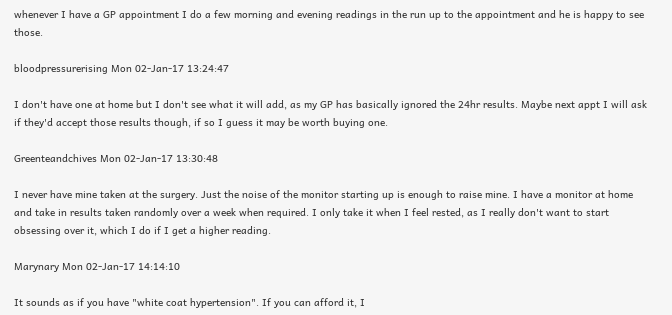whenever I have a GP appointment I do a few morning and evening readings in the run up to the appointment and he is happy to see those.

bloodpressurerising Mon 02-Jan-17 13:24:47

I don't have one at home but I don't see what it will add, as my GP has basically ignored the 24hr results. Maybe next appt I will ask if they'd accept those results though, if so I guess it may be worth buying one.

Greenteandchives Mon 02-Jan-17 13:30:48

I never have mine taken at the surgery. Just the noise of the monitor starting up is enough to raise mine. I have a monitor at home and take in results taken randomly over a week when required. I only take it when I feel rested, as I really don't want to start obsessing over it, which I do if I get a higher reading.

Marynary Mon 02-Jan-17 14:14:10

It sounds as if you have "white coat hypertension". If you can afford it, I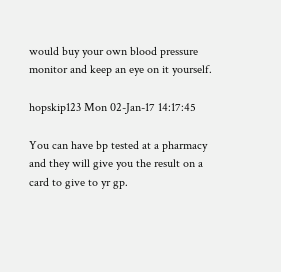would buy your own blood pressure monitor and keep an eye on it yourself.

hopskip123 Mon 02-Jan-17 14:17:45

You can have bp tested at a pharmacy and they will give you the result on a card to give to yr gp.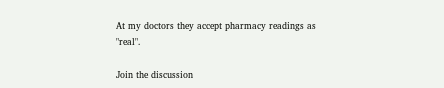At my doctors they accept pharmacy readings as "real".

Join the discussion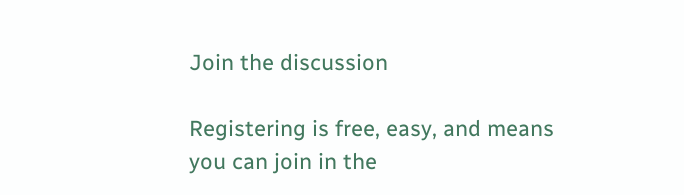Join the discussion

Registering is free, easy, and means you can join in the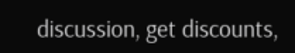discussion, get discounts,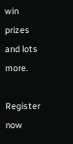win prizes and lots more.

Register now